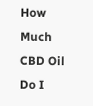How Much CBD Oil Do I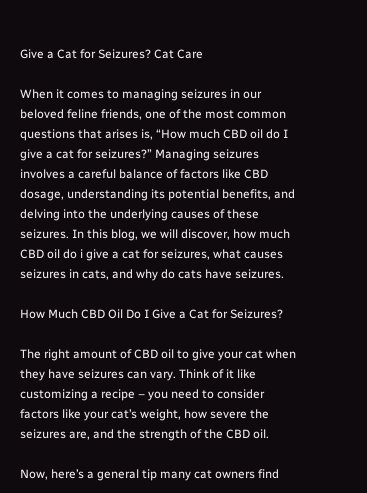Give a Cat for Seizures? Cat Care

When it comes to managing seizures in our beloved feline friends, one of the most common questions that arises is, “How much CBD oil do I give a cat for seizures?” Managing seizures involves a careful balance of factors like CBD dosage, understanding its potential benefits, and delving into the underlying causes of these seizures. In this blog, we will discover, how much CBD oil do i give a cat for seizures, what causes seizures in cats, and why do cats have seizures.

How Much CBD Oil Do I Give a Cat for Seizures?

The right amount of CBD oil to give your cat when they have seizures can vary. Think of it like customizing a recipe – you need to consider factors like your cat’s weight, how severe the seizures are, and the strength of the CBD oil.

Now, here’s a general tip many cat owners find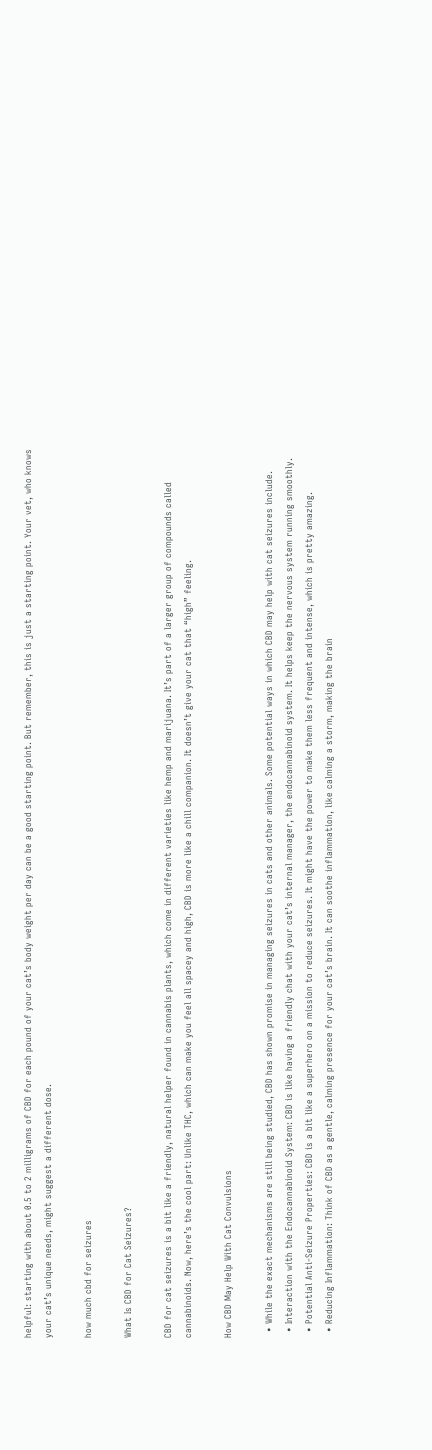helpful: starting with about 0.5 to 2 milligrams of CBD for each pound of your cat’s body weight per day can be a good starting point. But remember, this is just a starting point. Your vet, who knows your cat’s unique needs, might suggest a different dose.

how much cbd for seizures

What Is CBD for Cat Seizures?

CBD for cat seizures is a bit like a friendly, natural helper found in cannabis plants, which come in different varieties like hemp and marijuana. It’s part of a larger group of compounds called cannabinoids. Now, here’s the cool part: Unlike THC, which can make you feel all spacey and high, CBD is more like a chill companion. It doesn’t give your cat that “high” feeling.

How CBD May Help With Cat Convulsions

  • While the exact mechanisms are still being studied, CBD has shown promise in managing seizures in cats and other animals. Some potential ways in which CBD may help with cat seizures include.
  • Interaction with the Endocannabinoid System: CBD is like having a friendly chat with your cat’s internal manager, the endocannabinoid system. It helps keep the nervous system running smoothly.
  • Potential Anti-Seizure Properties: CBD is a bit like a superhero on a mission to reduce seizures. It might have the power to make them less frequent and intense, which is pretty amazing.
  • Reducing Inflammation: Think of CBD as a gentle, calming presence for your cat’s brain. It can soothe inflammation, like calming a storm, making the brain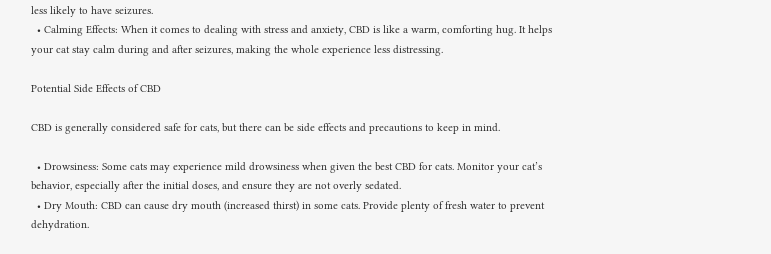less likely to have seizures.
  • Calming Effects: When it comes to dealing with stress and anxiety, CBD is like a warm, comforting hug. It helps your cat stay calm during and after seizures, making the whole experience less distressing.

Potential Side Effects of CBD

CBD is generally considered safe for cats, but there can be side effects and precautions to keep in mind.

  • Drowsiness: Some cats may experience mild drowsiness when given the best CBD for cats. Monitor your cat’s behavior, especially after the initial doses, and ensure they are not overly sedated.
  • Dry Mouth: CBD can cause dry mouth (increased thirst) in some cats. Provide plenty of fresh water to prevent dehydration.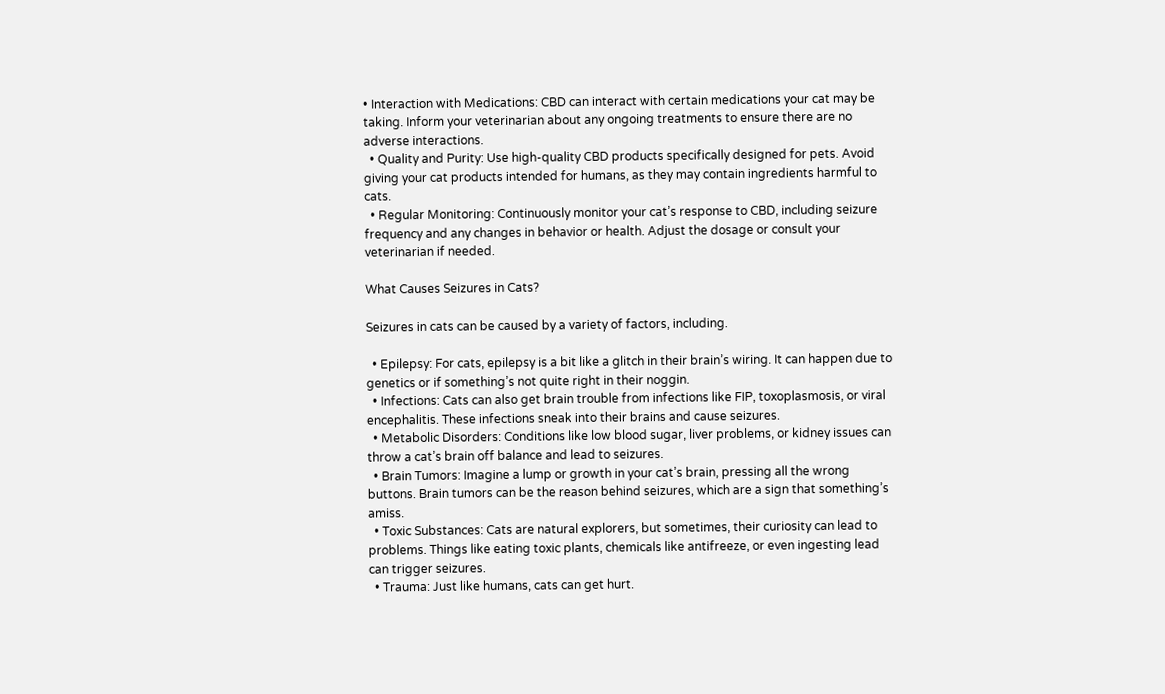• Interaction with Medications: CBD can interact with certain medications your cat may be taking. Inform your veterinarian about any ongoing treatments to ensure there are no adverse interactions.
  • Quality and Purity: Use high-quality CBD products specifically designed for pets. Avoid giving your cat products intended for humans, as they may contain ingredients harmful to cats.
  • Regular Monitoring: Continuously monitor your cat’s response to CBD, including seizure frequency and any changes in behavior or health. Adjust the dosage or consult your veterinarian if needed.

What Causes Seizures in Cats?

Seizures in cats can be caused by a variety of factors, including.

  • Epilepsy: For cats, epilepsy is a bit like a glitch in their brain’s wiring. It can happen due to genetics or if something’s not quite right in their noggin.
  • Infections: Cats can also get brain trouble from infections like FIP, toxoplasmosis, or viral encephalitis. These infections sneak into their brains and cause seizures.
  • Metabolic Disorders: Conditions like low blood sugar, liver problems, or kidney issues can throw a cat’s brain off balance and lead to seizures.
  • Brain Tumors: Imagine a lump or growth in your cat’s brain, pressing all the wrong buttons. Brain tumors can be the reason behind seizures, which are a sign that something’s amiss.
  • Toxic Substances: Cats are natural explorers, but sometimes, their curiosity can lead to problems. Things like eating toxic plants, chemicals like antifreeze, or even ingesting lead can trigger seizures.
  • Trauma: Just like humans, cats can get hurt.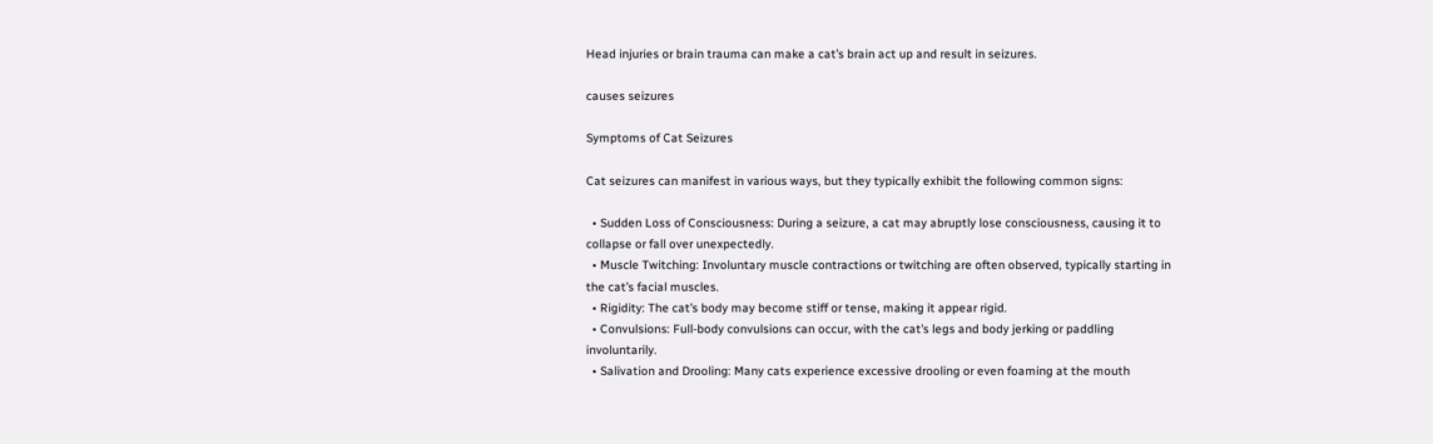Head injuries or brain trauma can make a cat’s brain act up and result in seizures.

causes seizures

Symptoms of Cat Seizures

Cat seizures can manifest in various ways, but they typically exhibit the following common signs:

  • Sudden Loss of Consciousness: During a seizure, a cat may abruptly lose consciousness, causing it to collapse or fall over unexpectedly.
  • Muscle Twitching: Involuntary muscle contractions or twitching are often observed, typically starting in the cat’s facial muscles.
  • Rigidity: The cat’s body may become stiff or tense, making it appear rigid.
  • Convulsions: Full-body convulsions can occur, with the cat’s legs and body jerking or paddling involuntarily.
  • Salivation and Drooling: Many cats experience excessive drooling or even foaming at the mouth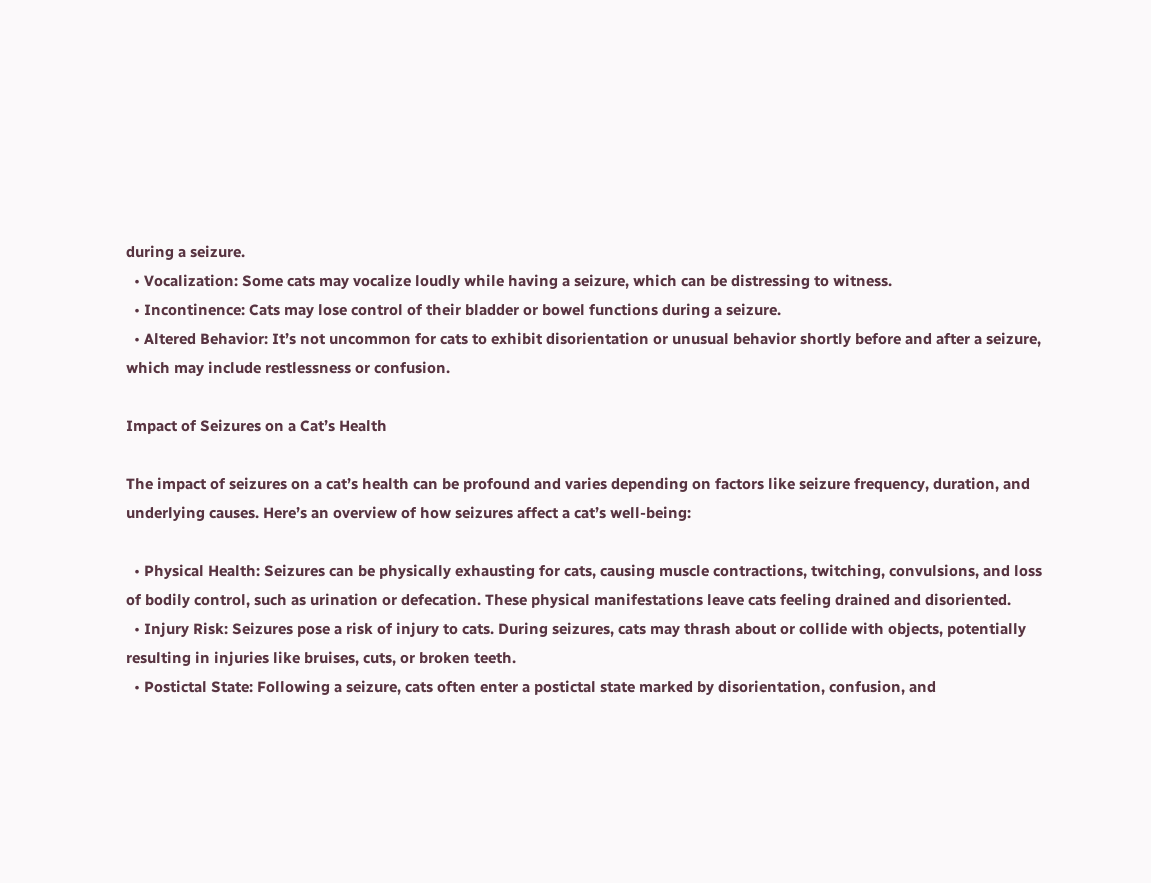during a seizure.
  • Vocalization: Some cats may vocalize loudly while having a seizure, which can be distressing to witness.
  • Incontinence: Cats may lose control of their bladder or bowel functions during a seizure.
  • Altered Behavior: It’s not uncommon for cats to exhibit disorientation or unusual behavior shortly before and after a seizure, which may include restlessness or confusion.

Impact of Seizures on a Cat’s Health

The impact of seizures on a cat’s health can be profound and varies depending on factors like seizure frequency, duration, and underlying causes. Here’s an overview of how seizures affect a cat’s well-being:

  • Physical Health: Seizures can be physically exhausting for cats, causing muscle contractions, twitching, convulsions, and loss of bodily control, such as urination or defecation. These physical manifestations leave cats feeling drained and disoriented.
  • Injury Risk: Seizures pose a risk of injury to cats. During seizures, cats may thrash about or collide with objects, potentially resulting in injuries like bruises, cuts, or broken teeth.
  • Postictal State: Following a seizure, cats often enter a postictal state marked by disorientation, confusion, and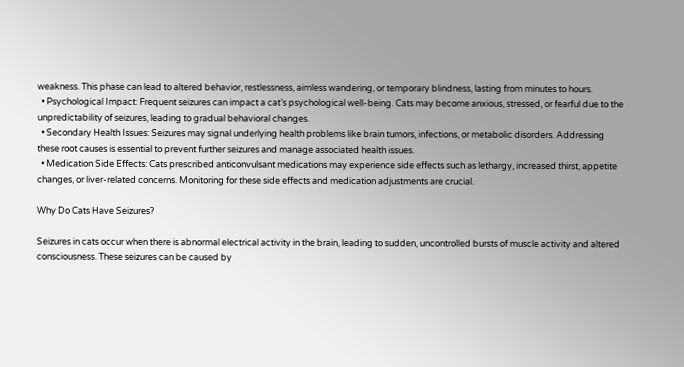weakness. This phase can lead to altered behavior, restlessness, aimless wandering, or temporary blindness, lasting from minutes to hours.
  • Psychological Impact: Frequent seizures can impact a cat’s psychological well-being. Cats may become anxious, stressed, or fearful due to the unpredictability of seizures, leading to gradual behavioral changes.
  • Secondary Health Issues: Seizures may signal underlying health problems like brain tumors, infections, or metabolic disorders. Addressing these root causes is essential to prevent further seizures and manage associated health issues.
  • Medication Side Effects: Cats prescribed anticonvulsant medications may experience side effects such as lethargy, increased thirst, appetite changes, or liver-related concerns. Monitoring for these side effects and medication adjustments are crucial.

Why Do Cats Have Seizures?

Seizures in cats occur when there is abnormal electrical activity in the brain, leading to sudden, uncontrolled bursts of muscle activity and altered consciousness. These seizures can be caused by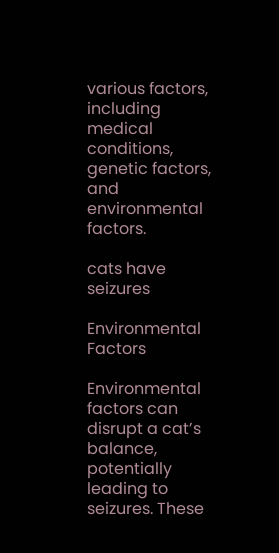various factors, including medical conditions, genetic factors, and environmental factors.

cats have seizures

Environmental Factors

Environmental factors can disrupt a cat’s balance, potentially leading to seizures. These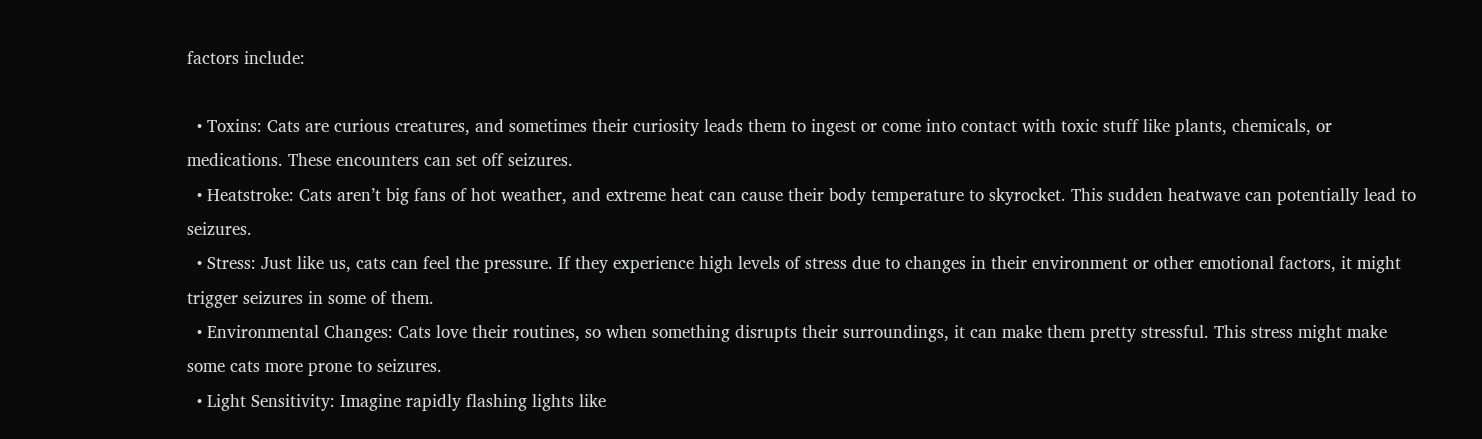factors include:

  • Toxins: Cats are curious creatures, and sometimes their curiosity leads them to ingest or come into contact with toxic stuff like plants, chemicals, or medications. These encounters can set off seizures.
  • Heatstroke: Cats aren’t big fans of hot weather, and extreme heat can cause their body temperature to skyrocket. This sudden heatwave can potentially lead to seizures.
  • Stress: Just like us, cats can feel the pressure. If they experience high levels of stress due to changes in their environment or other emotional factors, it might trigger seizures in some of them.
  • Environmental Changes: Cats love their routines, so when something disrupts their surroundings, it can make them pretty stressful. This stress might make some cats more prone to seizures.
  • Light Sensitivity: Imagine rapidly flashing lights like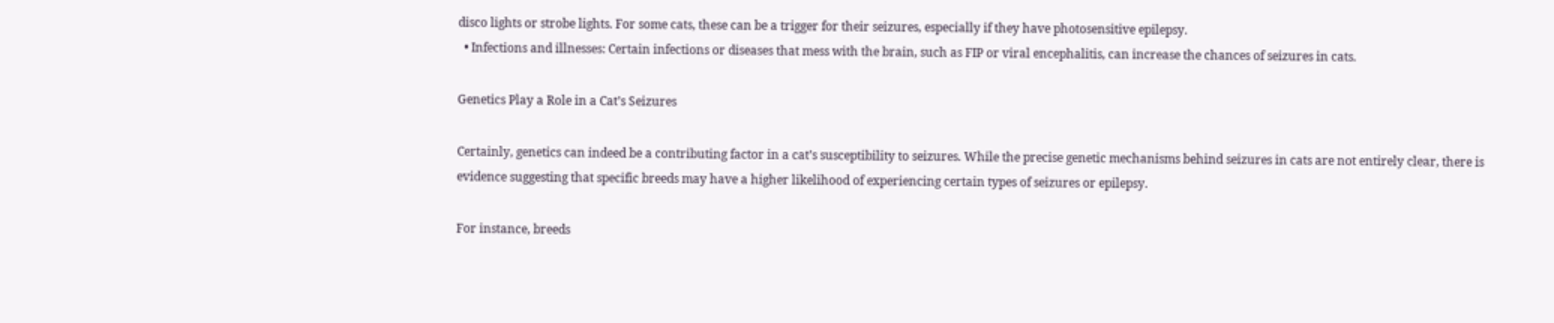disco lights or strobe lights. For some cats, these can be a trigger for their seizures, especially if they have photosensitive epilepsy.
  • Infections and illnesses: Certain infections or diseases that mess with the brain, such as FIP or viral encephalitis, can increase the chances of seizures in cats.

Genetics Play a Role in a Cat’s Seizures

Certainly, genetics can indeed be a contributing factor in a cat’s susceptibility to seizures. While the precise genetic mechanisms behind seizures in cats are not entirely clear, there is evidence suggesting that specific breeds may have a higher likelihood of experiencing certain types of seizures or epilepsy.

For instance, breeds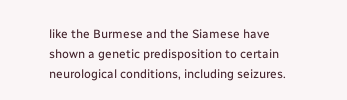like the Burmese and the Siamese have shown a genetic predisposition to certain neurological conditions, including seizures.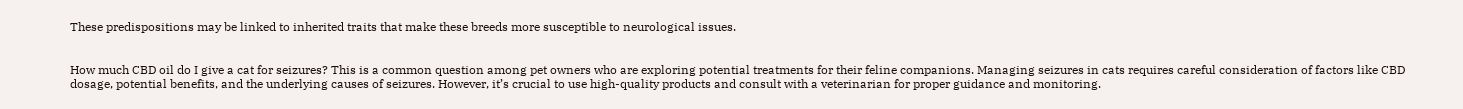These predispositions may be linked to inherited traits that make these breeds more susceptible to neurological issues.


How much CBD oil do I give a cat for seizures? This is a common question among pet owners who are exploring potential treatments for their feline companions. Managing seizures in cats requires careful consideration of factors like CBD dosage, potential benefits, and the underlying causes of seizures. However, it’s crucial to use high-quality products and consult with a veterinarian for proper guidance and monitoring.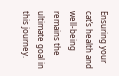Ensuring your cat’s health and well-being remains the ultimate goal in this journey.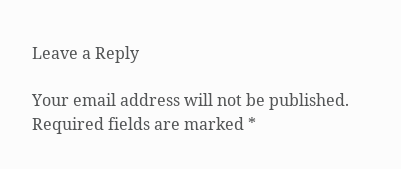Leave a Reply

Your email address will not be published. Required fields are marked *